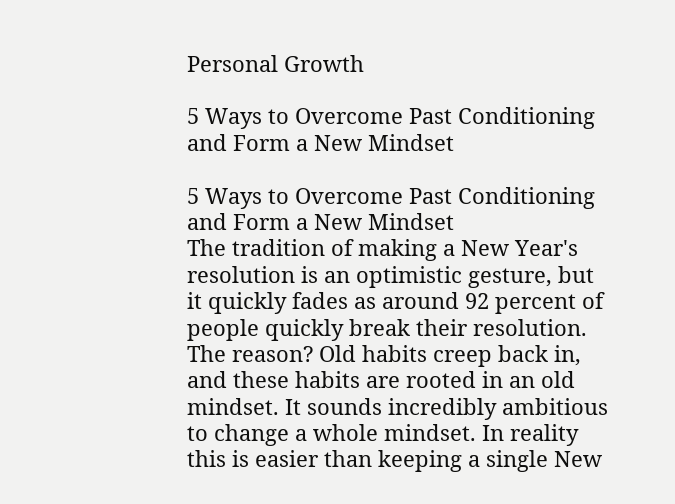Personal Growth

5 Ways to Overcome Past Conditioning and Form a New Mindset

5 Ways to Overcome Past Conditioning and Form a New Mindset
The tradition of making a New Year's resolution is an optimistic gesture, but it quickly fades as around 92 percent of people quickly break their resolution. The reason? Old habits creep back in, and these habits are rooted in an old mindset. It sounds incredibly ambitious to change a whole mindset. In reality this is easier than keeping a single New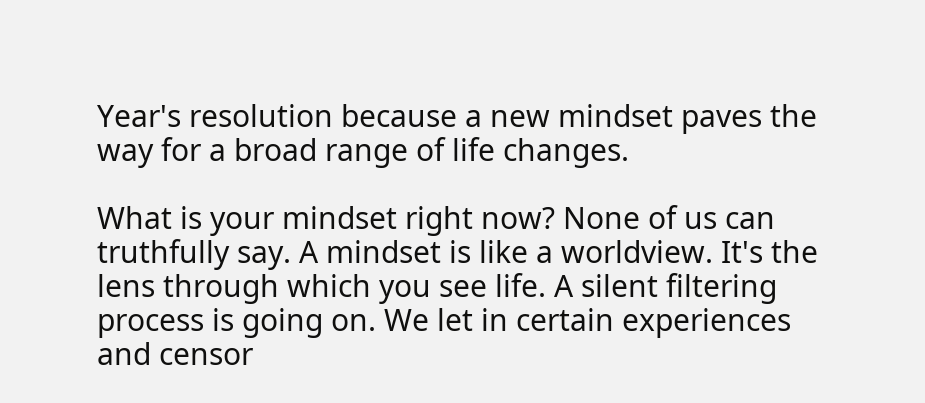Year's resolution because a new mindset paves the way for a broad range of life changes.

What is your mindset right now? None of us can truthfully say. A mindset is like a worldview. It's the lens through which you see life. A silent filtering process is going on. We let in certain experiences and censor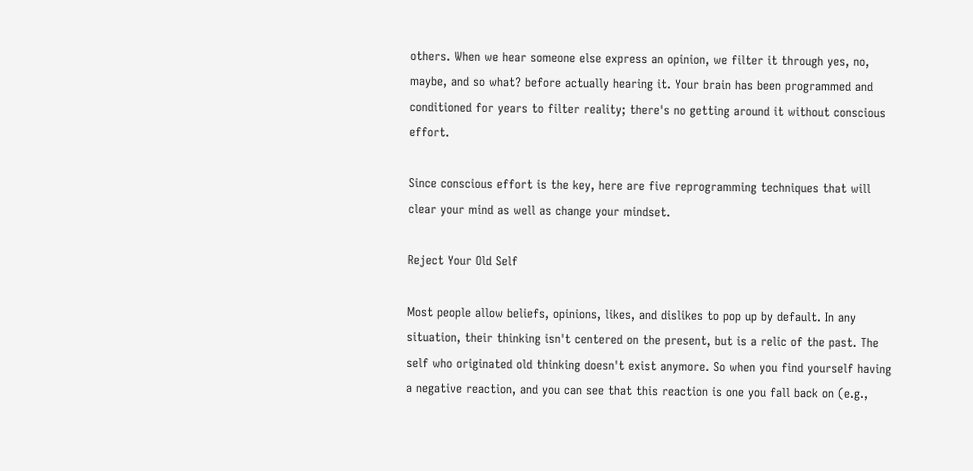others. When we hear someone else express an opinion, we filter it through yes, no, maybe, and so what? before actually hearing it. Your brain has been programmed and conditioned for years to filter reality; there's no getting around it without conscious effort.

Since conscious effort is the key, here are five reprogramming techniques that will clear your mind as well as change your mindset.

Reject Your Old Self

Most people allow beliefs, opinions, likes, and dislikes to pop up by default. In any situation, their thinking isn't centered on the present, but is a relic of the past. The self who originated old thinking doesn't exist anymore. So when you find yourself having a negative reaction, and you can see that this reaction is one you fall back on (e.g.,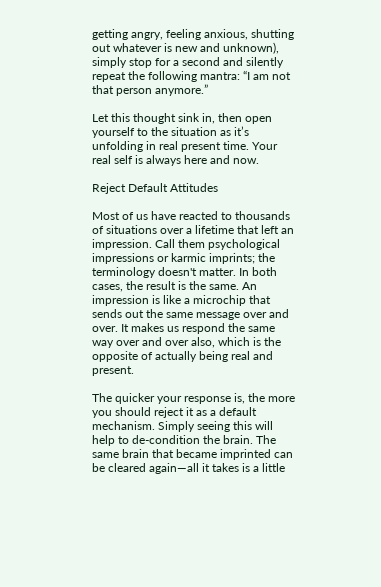getting angry, feeling anxious, shutting out whatever is new and unknown), simply stop for a second and silently repeat the following mantra: “I am not that person anymore.”

Let this thought sink in, then open yourself to the situation as it’s unfolding in real present time. Your real self is always here and now.

Reject Default Attitudes

Most of us have reacted to thousands of situations over a lifetime that left an impression. Call them psychological impressions or karmic imprints; the terminology doesn't matter. In both cases, the result is the same. An impression is like a microchip that sends out the same message over and over. It makes us respond the same way over and over also, which is the opposite of actually being real and present.

The quicker your response is, the more you should reject it as a default mechanism. Simply seeing this will help to de-condition the brain. The same brain that became imprinted can be cleared again—all it takes is a little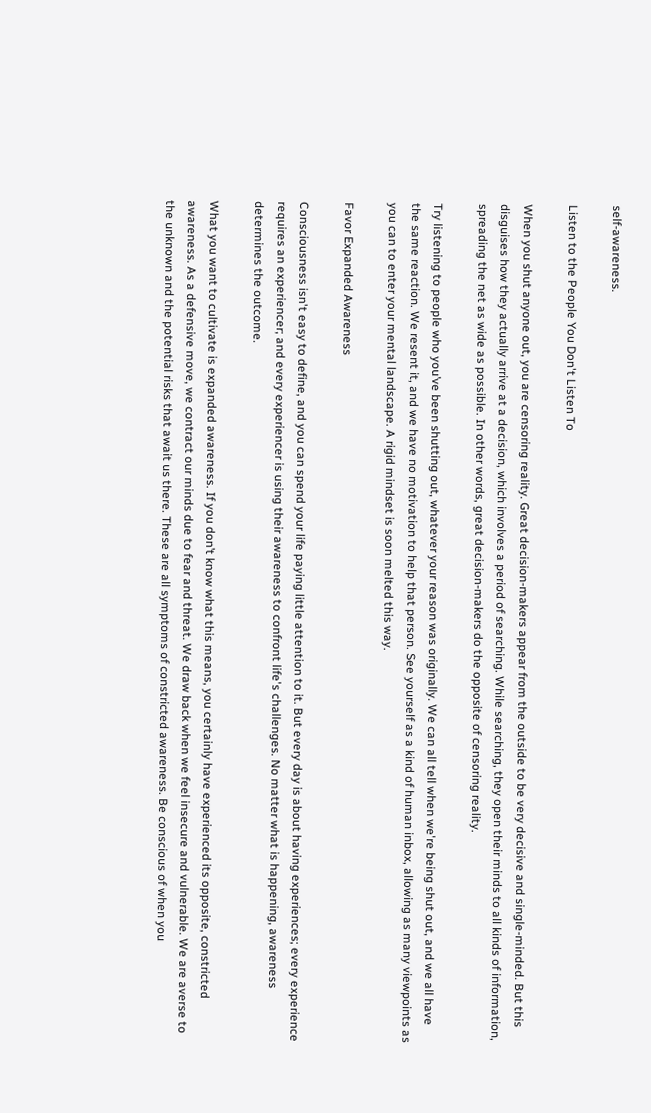self-awareness.

Listen to the People You Don't Listen To

When you shut anyone out, you are censoring reality. Great decision-makers appear from the outside to be very decisive and single-minded. But this disguises how they actually arrive at a decision, which involves a period of searching. While searching, they open their minds to all kinds of information, spreading the net as wide as possible. In other words, great decision-makers do the opposite of censoring reality.

Try listening to people who you’ve been shutting out, whatever your reason was originally. We can all tell when we're being shut out, and we all have the same reaction. We resent it, and we have no motivation to help that person. See yourself as a kind of human inbox, allowing as many viewpoints as you can to enter your mental landscape. A rigid mindset is soon melted this way.

Favor Expanded Awareness

Consciousness isn't easy to define, and you can spend your life paying little attention to it. But every day is about having experiences; every experience requires an experiencer; and every experiencer is using their awareness to confront life's challenges. No matter what is happening, awareness determines the outcome.

What you want to cultivate is expanded awareness. If you don’t know what this means, you certainly have experienced its opposite, constricted awareness. As a defensive move, we contract our minds due to fear and threat. We draw back when we feel insecure and vulnerable. We are averse to the unknown and the potential risks that await us there. These are all symptoms of constricted awareness. Be conscious of when you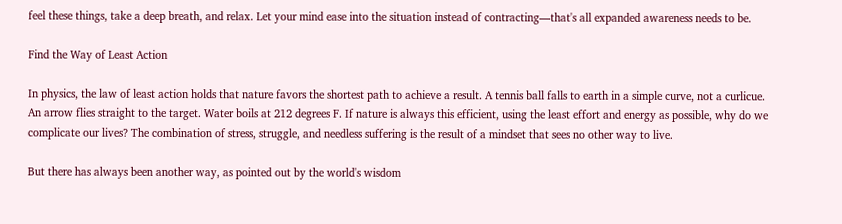feel these things, take a deep breath, and relax. Let your mind ease into the situation instead of contracting—that's all expanded awareness needs to be.

Find the Way of Least Action

In physics, the law of least action holds that nature favors the shortest path to achieve a result. A tennis ball falls to earth in a simple curve, not a curlicue. An arrow flies straight to the target. Water boils at 212 degrees F. If nature is always this efficient, using the least effort and energy as possible, why do we complicate our lives? The combination of stress, struggle, and needless suffering is the result of a mindset that sees no other way to live.

But there has always been another way, as pointed out by the world's wisdom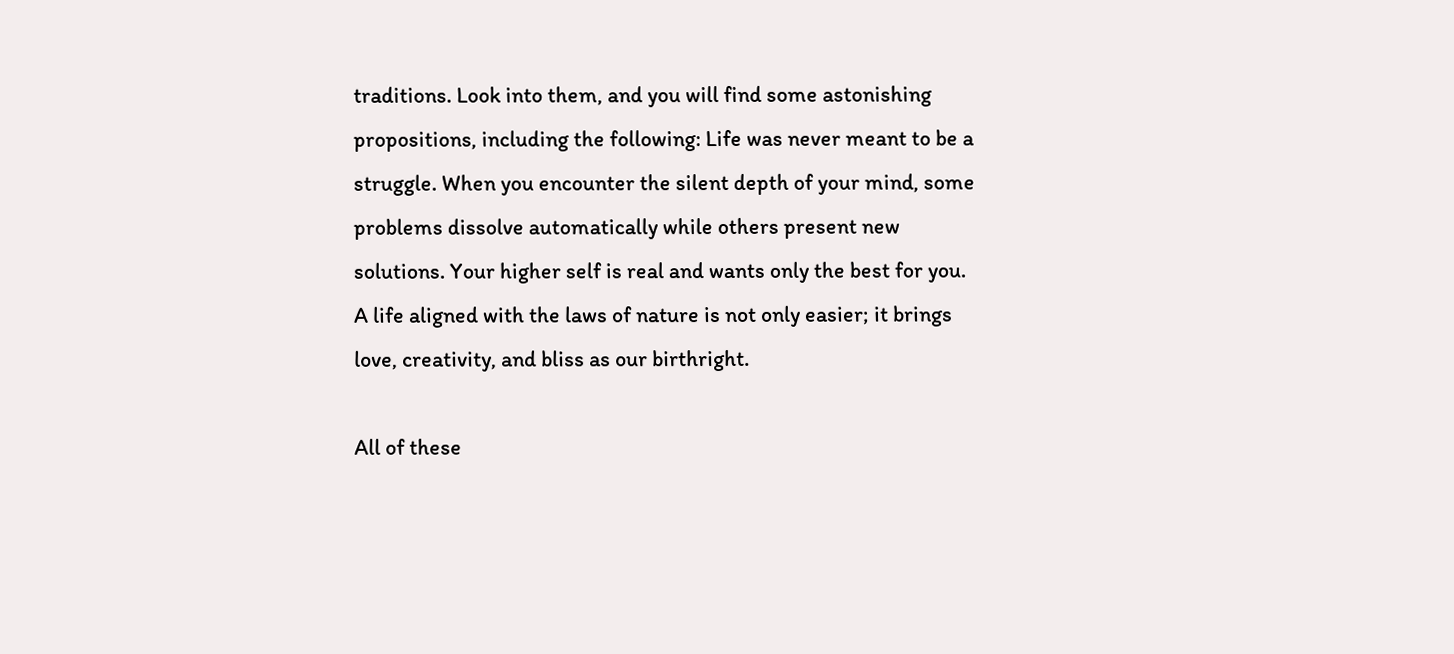traditions. Look into them, and you will find some astonishing propositions, including the following: Life was never meant to be a struggle. When you encounter the silent depth of your mind, some problems dissolve automatically while others present new solutions. Your higher self is real and wants only the best for you. A life aligned with the laws of nature is not only easier; it brings love, creativity, and bliss as our birthright.

All of these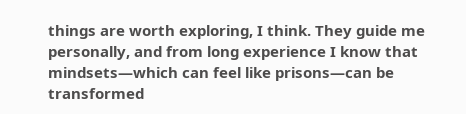things are worth exploring, I think. They guide me personally, and from long experience I know that mindsets—which can feel like prisons—can be transformed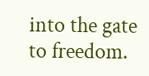into the gate to freedom.